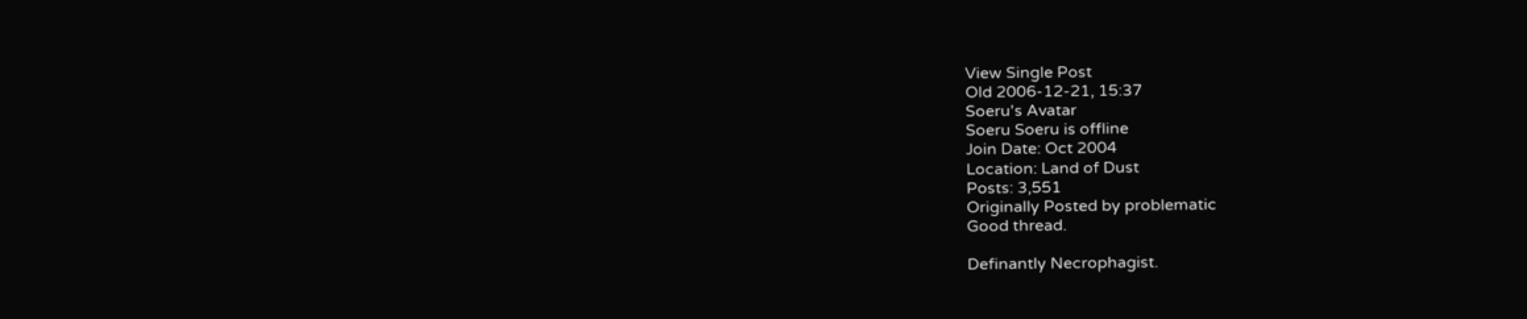View Single Post
Old 2006-12-21, 15:37
Soeru's Avatar
Soeru Soeru is offline
Join Date: Oct 2004
Location: Land of Dust
Posts: 3,551
Originally Posted by problematic
Good thread.

Definantly Necrophagist.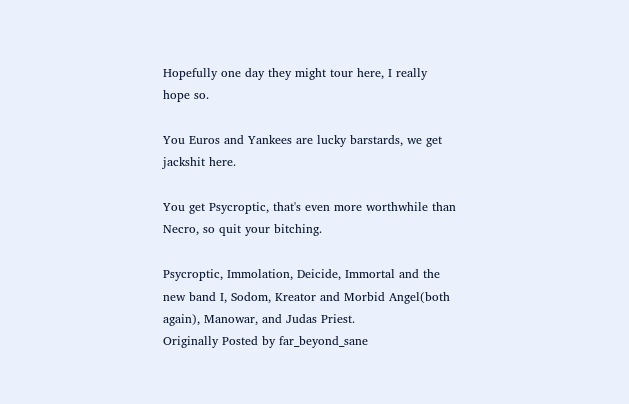Hopefully one day they might tour here, I really hope so.

You Euros and Yankees are lucky barstards, we get jackshit here.

You get Psycroptic, that's even more worthwhile than Necro, so quit your bitching.

Psycroptic, Immolation, Deicide, Immortal and the new band I, Sodom, Kreator and Morbid Angel(both again), Manowar, and Judas Priest.
Originally Posted by far_beyond_sane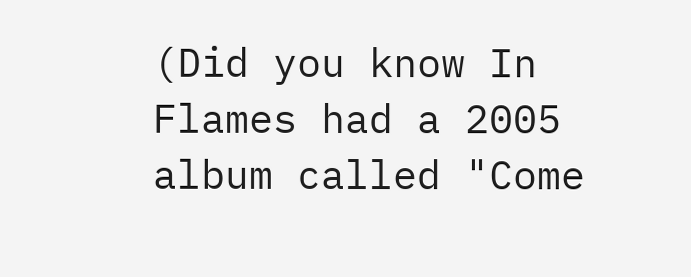(Did you know In Flames had a 2005 album called "Come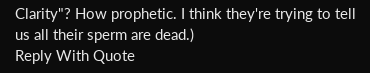Clarity"? How prophetic. I think they're trying to tell us all their sperm are dead.)
Reply With Quote